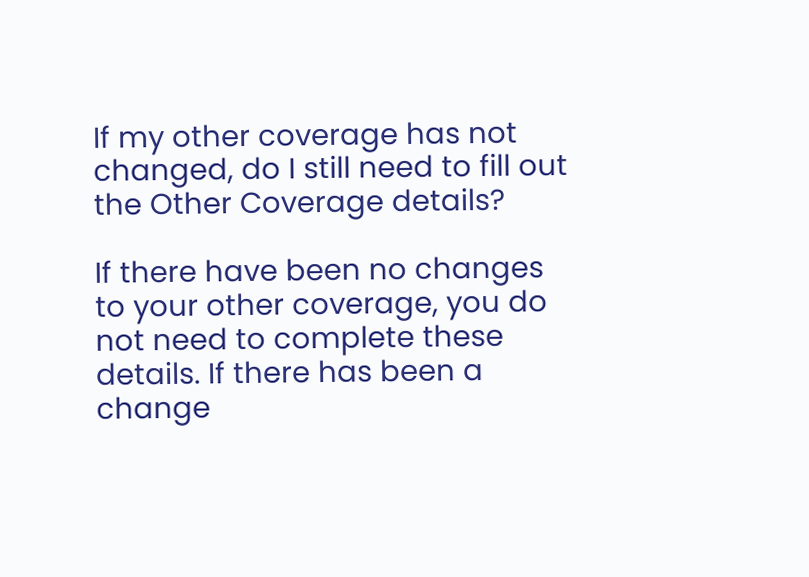If my other coverage has not changed, do I still need to fill out the Other Coverage details?

If there have been no changes to your other coverage, you do not need to complete these details. If there has been a change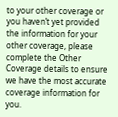to your other coverage or you haven’t yet provided the information for your other coverage, please complete the Other Coverage details to ensure we have the most accurate coverage information for you.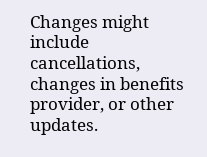Changes might include cancellations, changes in benefits provider, or other updates.